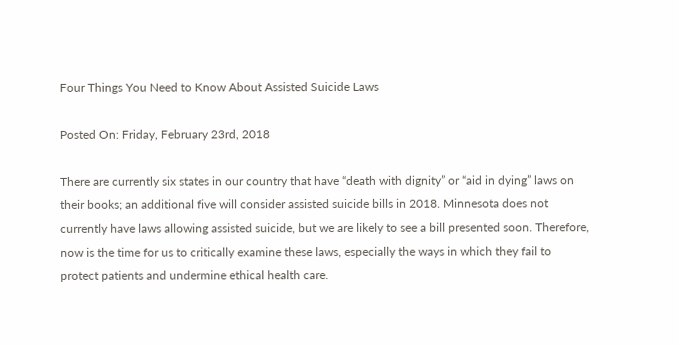Four Things You Need to Know About Assisted Suicide Laws

Posted On: Friday, February 23rd, 2018

There are currently six states in our country that have “death with dignity” or “aid in dying” laws on their books; an additional five will consider assisted suicide bills in 2018. Minnesota does not currently have laws allowing assisted suicide, but we are likely to see a bill presented soon. Therefore, now is the time for us to critically examine these laws, especially the ways in which they fail to protect patients and undermine ethical health care.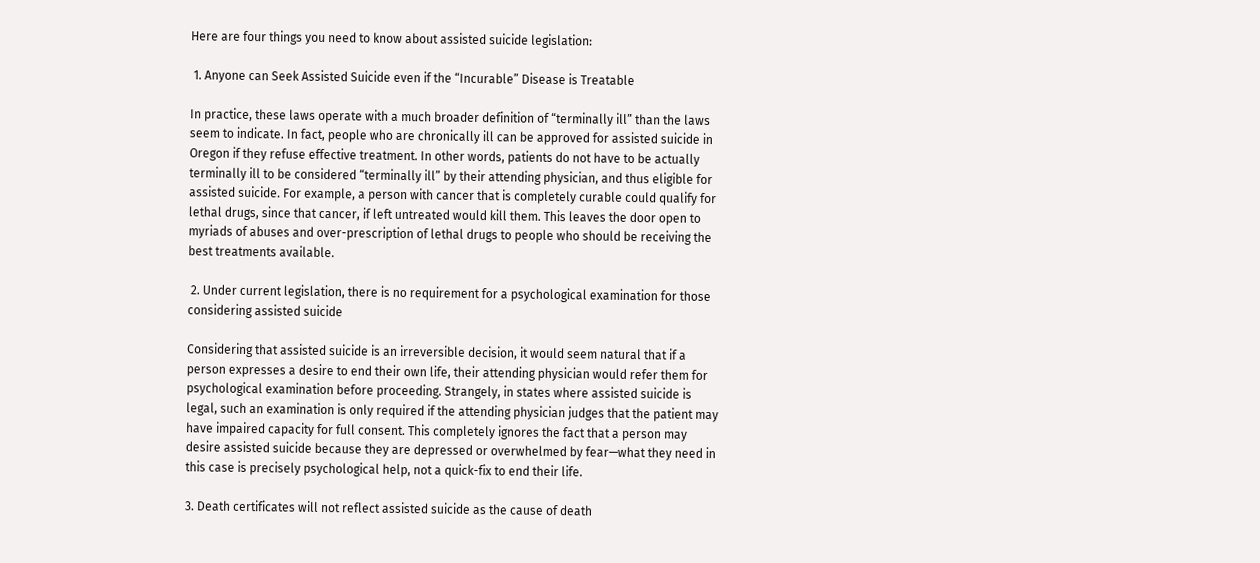Here are four things you need to know about assisted suicide legislation:

 1. Anyone can Seek Assisted Suicide even if the “Incurable” Disease is Treatable

In practice, these laws operate with a much broader definition of “terminally ill” than the laws seem to indicate. In fact, people who are chronically ill can be approved for assisted suicide in Oregon if they refuse effective treatment. In other words, patients do not have to be actually terminally ill to be considered “terminally ill” by their attending physician, and thus eligible for assisted suicide. For example, a person with cancer that is completely curable could qualify for lethal drugs, since that cancer, if left untreated would kill them. This leaves the door open to myriads of abuses and over-prescription of lethal drugs to people who should be receiving the best treatments available.

 2. Under current legislation, there is no requirement for a psychological examination for those considering assisted suicide

Considering that assisted suicide is an irreversible decision, it would seem natural that if a person expresses a desire to end their own life, their attending physician would refer them for psychological examination before proceeding. Strangely, in states where assisted suicide is legal, such an examination is only required if the attending physician judges that the patient may have impaired capacity for full consent. This completely ignores the fact that a person may desire assisted suicide because they are depressed or overwhelmed by fear—what they need in this case is precisely psychological help, not a quick-fix to end their life.

3. Death certificates will not reflect assisted suicide as the cause of death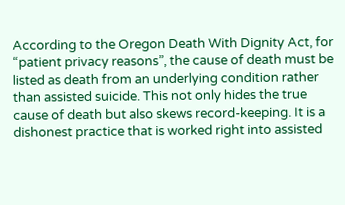According to the Oregon Death With Dignity Act, for “patient privacy reasons”, the cause of death must be listed as death from an underlying condition rather than assisted suicide. This not only hides the true cause of death but also skews record-keeping. It is a dishonest practice that is worked right into assisted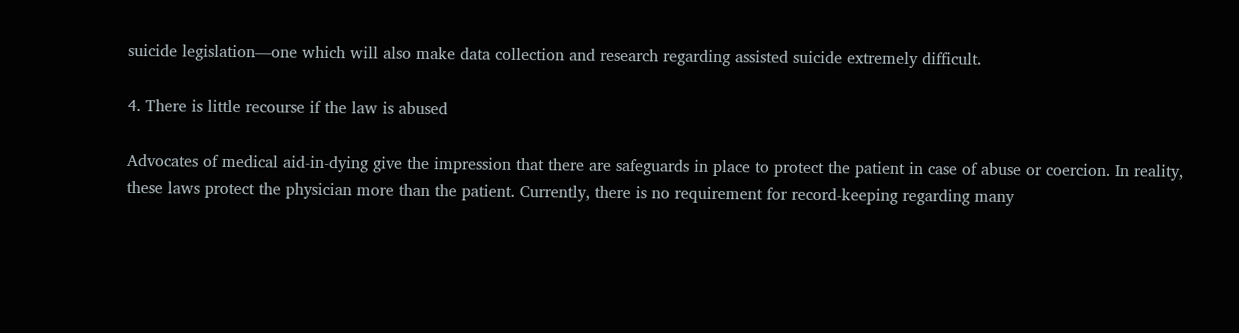suicide legislation—one which will also make data collection and research regarding assisted suicide extremely difficult.

4. There is little recourse if the law is abused

Advocates of medical aid-in-dying give the impression that there are safeguards in place to protect the patient in case of abuse or coercion. In reality, these laws protect the physician more than the patient. Currently, there is no requirement for record-keeping regarding many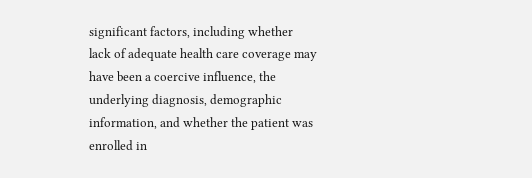significant factors, including whether lack of adequate health care coverage may have been a coercive influence, the underlying diagnosis, demographic information, and whether the patient was enrolled in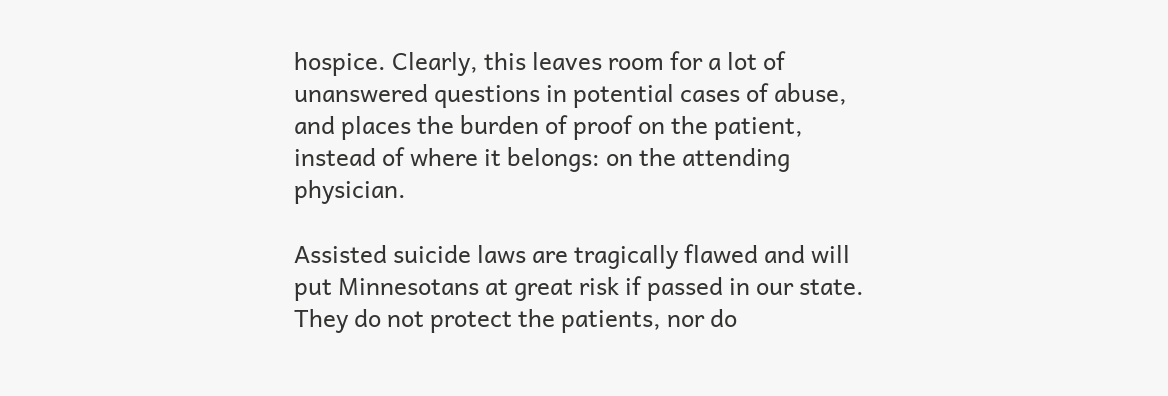hospice. Clearly, this leaves room for a lot of unanswered questions in potential cases of abuse, and places the burden of proof on the patient, instead of where it belongs: on the attending physician.

Assisted suicide laws are tragically flawed and will put Minnesotans at great risk if passed in our state. They do not protect the patients, nor do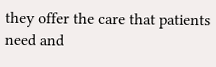they offer the care that patients need and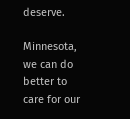deserve.

Minnesota, we can do better to care for our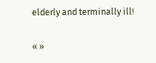elderly and terminally ill!

« »